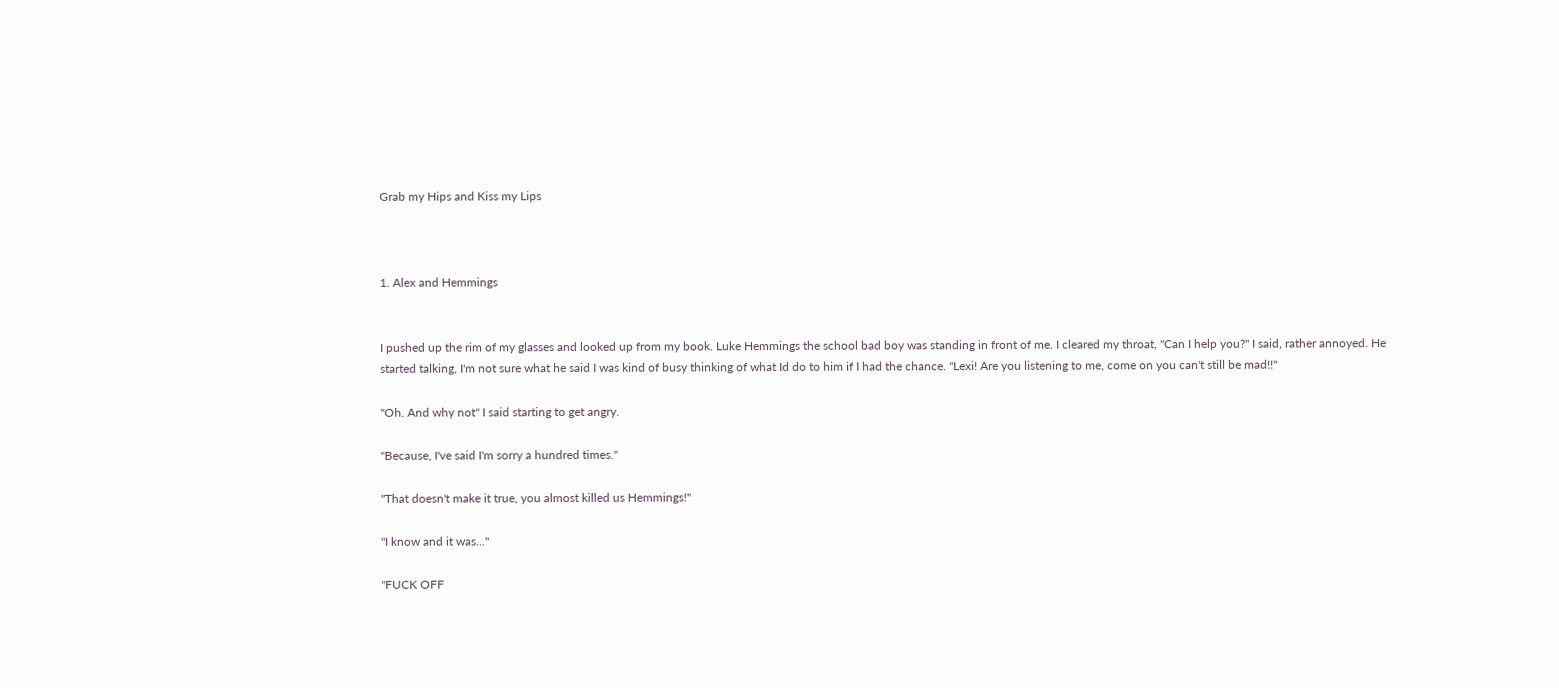Grab my Hips and Kiss my Lips



1. Alex and Hemmings


I pushed up the rim of my glasses and looked up from my book. Luke Hemmings the school bad boy was standing in front of me. I cleared my throat, "Can I help you?" I said, rather annoyed. He started talking, I'm not sure what he said I was kind of busy thinking of what Id do to him if I had the chance. "Lexi! Are you listening to me, come on you can't still be mad!!"

"Oh. And why not" I said starting to get angry.

"Because, I've said I'm sorry a hundred times."

"That doesn't make it true, you almost killed us Hemmings!"

"I know and it was..."

"FUCK OFF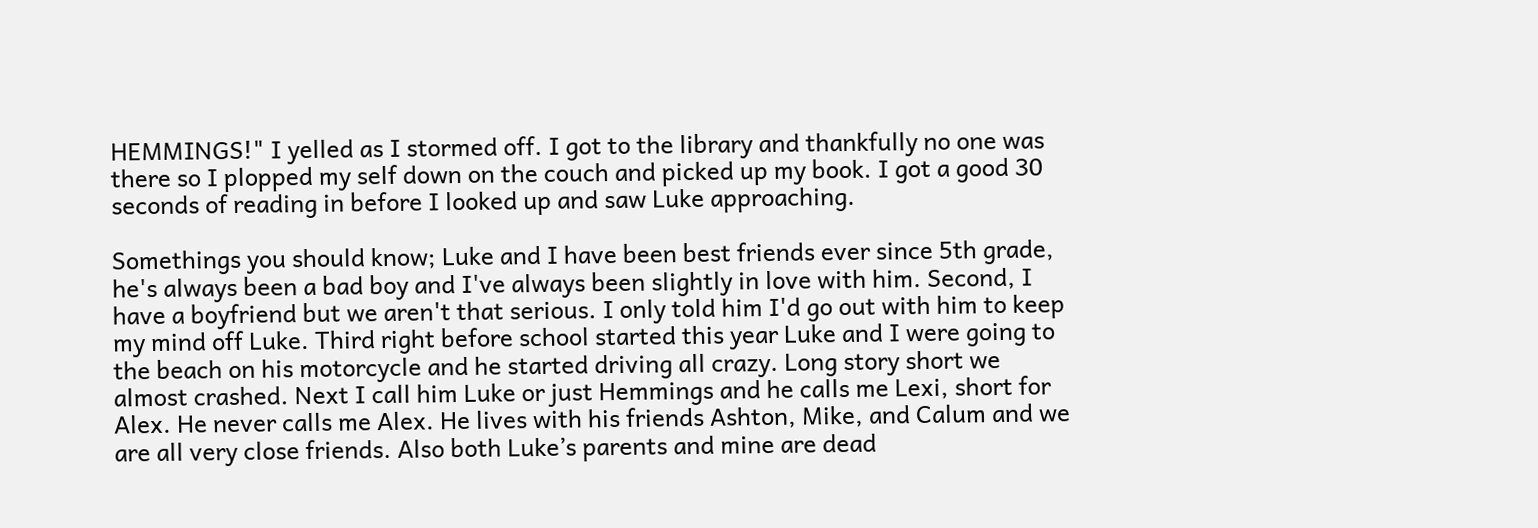HEMMINGS!" I yelled as I stormed off. I got to the library and thankfully no one was there so I plopped my self down on the couch and picked up my book. I got a good 30 seconds of reading in before I looked up and saw Luke approaching.

Somethings you should know; Luke and I have been best friends ever since 5th grade, he's always been a bad boy and I've always been slightly in love with him. Second, I have a boyfriend but we aren't that serious. I only told him I'd go out with him to keep my mind off Luke. Third right before school started this year Luke and I were going to the beach on his motorcycle and he started driving all crazy. Long story short we almost crashed. Next I call him Luke or just Hemmings and he calls me Lexi, short for Alex. He never calls me Alex. He lives with his friends Ashton, Mike, and Calum and we are all very close friends. Also both Luke’s parents and mine are dead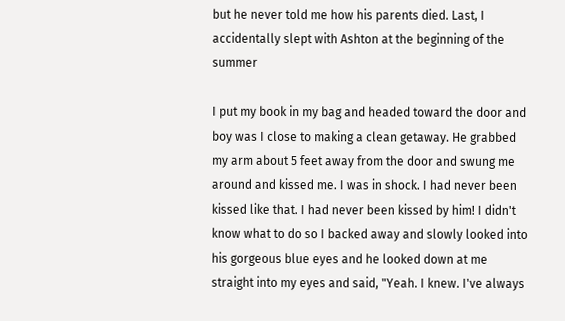but he never told me how his parents died. Last, I accidentally slept with Ashton at the beginning of the summer

I put my book in my bag and headed toward the door and boy was I close to making a clean getaway. He grabbed my arm about 5 feet away from the door and swung me around and kissed me. I was in shock. I had never been kissed like that. I had never been kissed by him! I didn't know what to do so I backed away and slowly looked into his gorgeous blue eyes and he looked down at me straight into my eyes and said, "Yeah. I knew. I've always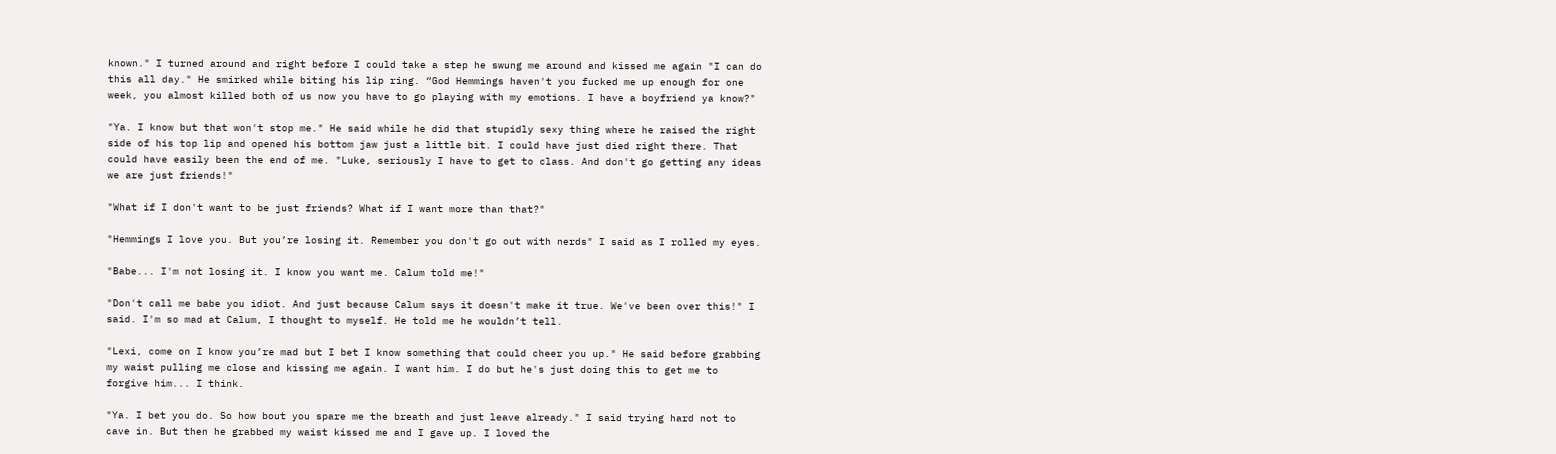known." I turned around and right before I could take a step he swung me around and kissed me again "I can do this all day." He smirked while biting his lip ring. “God Hemmings haven't you fucked me up enough for one week, you almost killed both of us now you have to go playing with my emotions. I have a boyfriend ya know?"

"Ya. I know but that won't stop me." He said while he did that stupidly sexy thing where he raised the right side of his top lip and opened his bottom jaw just a little bit. I could have just died right there. That could have easily been the end of me. "Luke, seriously I have to get to class. And don't go getting any ideas we are just friends!"

"What if I don't want to be just friends? What if I want more than that?"

"Hemmings I love you. But you’re losing it. Remember you don't go out with nerds" I said as I rolled my eyes.

"Babe... I'm not losing it. I know you want me. Calum told me!"

"Don't call me babe you idiot. And just because Calum says it doesn't make it true. We've been over this!" I said. I'm so mad at Calum, I thought to myself. He told me he wouldn’t tell.

"Lexi, come on I know you’re mad but I bet I know something that could cheer you up." He said before grabbing my waist pulling me close and kissing me again. I want him. I do but he's just doing this to get me to forgive him... I think.

"Ya. I bet you do. So how bout you spare me the breath and just leave already." I said trying hard not to cave in. But then he grabbed my waist kissed me and I gave up. I loved the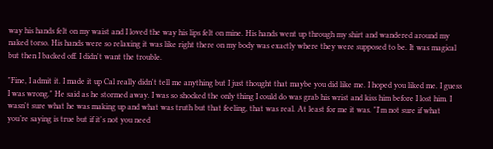way his hands felt on my waist and I loved the way his lips felt on mine. His hands went up through my shirt and wandered around my naked torso. His hands were so relaxing it was like right there on my body was exactly where they were supposed to be. It was magical but then I backed off. I didn't want the trouble.

"Fine, I admit it. I made it up Cal really didn't tell me anything but I just thought that maybe you did like me. I hoped you liked me. I guess I was wrong." He said as he stormed away. I was so shocked the only thing I could do was grab his wrist and kiss him before I lost him. I wasn't sure what he was making up and what was truth but that feeling, that was real. At least for me it was. "I'm not sure if what you’re saying is true but if it's not you need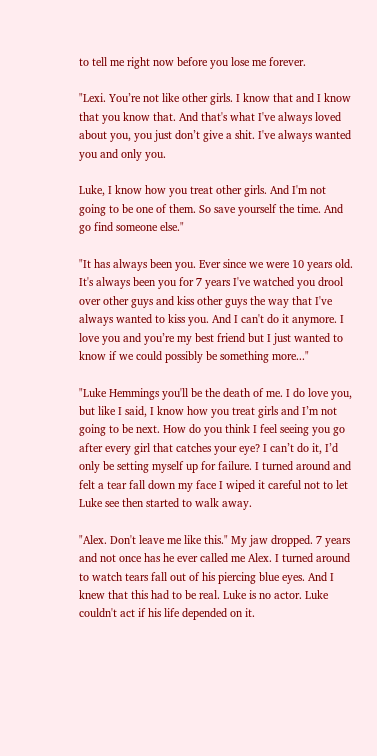to tell me right now before you lose me forever.

"Lexi. You’re not like other girls. I know that and I know that you know that. And that's what I've always loved about you, you just don’t give a shit. I've always wanted you and only you.

Luke, I know how you treat other girls. And I'm not going to be one of them. So save yourself the time. And go find someone else."

"It has always been you. Ever since we were 10 years old. It's always been you for 7 years I've watched you drool over other guys and kiss other guys the way that I've always wanted to kiss you. And I can't do it anymore. I love you and you’re my best friend but I just wanted to know if we could possibly be something more..."

"Luke Hemmings you'll be the death of me. I do love you, but like I said, I know how you treat girls and I’m not going to be next. How do you think I feel seeing you go after every girl that catches your eye? I can’t do it, I’d only be setting myself up for failure. I turned around and felt a tear fall down my face I wiped it careful not to let Luke see then started to walk away.

"Alex. Don't leave me like this." My jaw dropped. 7 years and not once has he ever called me Alex. I turned around to watch tears fall out of his piercing blue eyes. And I knew that this had to be real. Luke is no actor. Luke couldn't act if his life depended on it.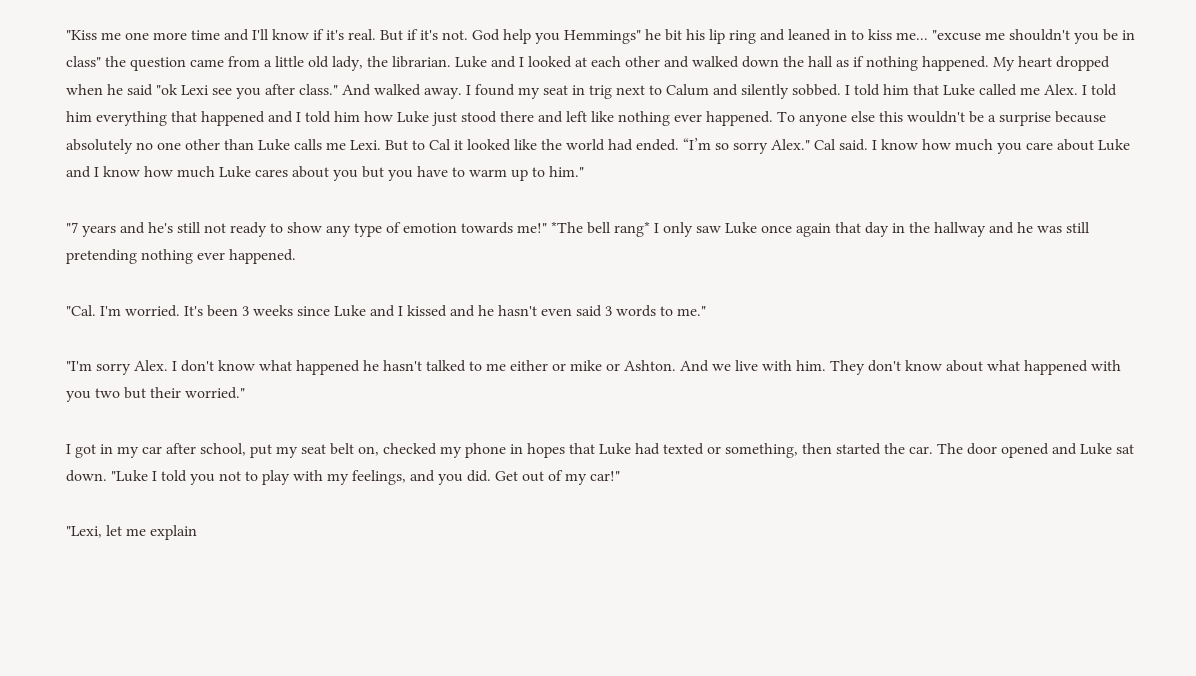"Kiss me one more time and I'll know if it's real. But if it's not. God help you Hemmings" he bit his lip ring and leaned in to kiss me... "excuse me shouldn't you be in class" the question came from a little old lady, the librarian. Luke and I looked at each other and walked down the hall as if nothing happened. My heart dropped when he said "ok Lexi see you after class." And walked away. I found my seat in trig next to Calum and silently sobbed. I told him that Luke called me Alex. I told him everything that happened and I told him how Luke just stood there and left like nothing ever happened. To anyone else this wouldn't be a surprise because absolutely no one other than Luke calls me Lexi. But to Cal it looked like the world had ended. “I’m so sorry Alex." Cal said. I know how much you care about Luke and I know how much Luke cares about you but you have to warm up to him."

"7 years and he's still not ready to show any type of emotion towards me!" *The bell rang* I only saw Luke once again that day in the hallway and he was still pretending nothing ever happened.

"Cal. I'm worried. It's been 3 weeks since Luke and I kissed and he hasn't even said 3 words to me."

"I'm sorry Alex. I don't know what happened he hasn't talked to me either or mike or Ashton. And we live with him. They don't know about what happened with you two but their worried."

I got in my car after school, put my seat belt on, checked my phone in hopes that Luke had texted or something, then started the car. The door opened and Luke sat down. "Luke I told you not to play with my feelings, and you did. Get out of my car!"

"Lexi, let me explain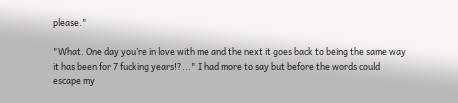please."

"What. One day you’re in love with me and the next it goes back to being the same way it has been for 7 fucking years!?..." I had more to say but before the words could escape my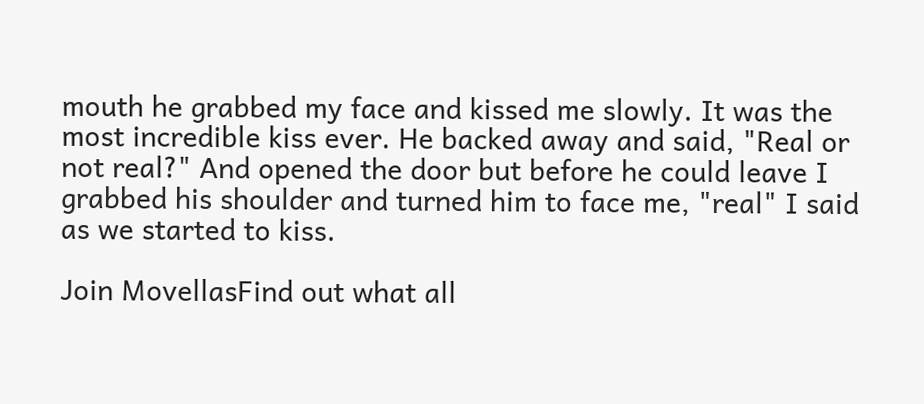mouth he grabbed my face and kissed me slowly. It was the most incredible kiss ever. He backed away and said, "Real or not real?" And opened the door but before he could leave I grabbed his shoulder and turned him to face me, "real" I said as we started to kiss.

Join MovellasFind out what all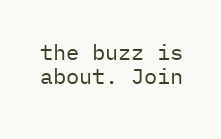the buzz is about. Join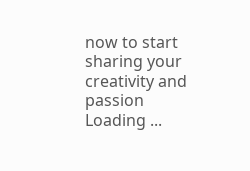now to start sharing your creativity and passion
Loading ...